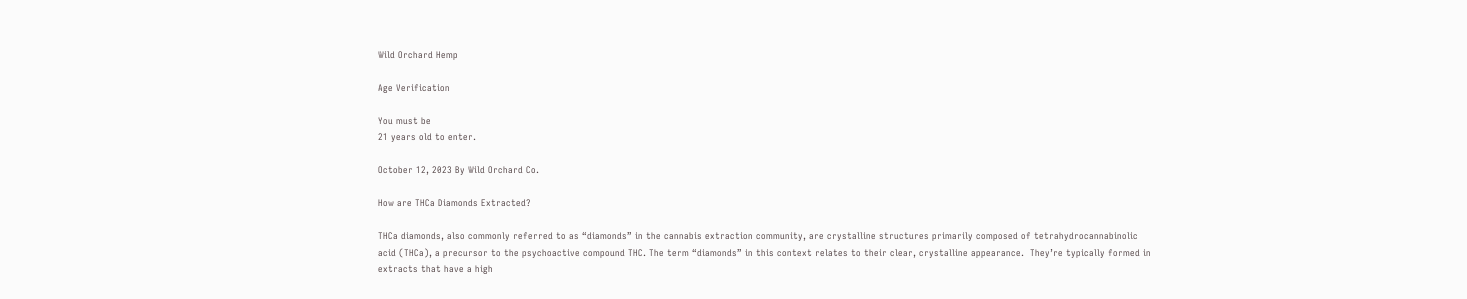Wild Orchard Hemp

Age Verification

You must be
21 years old to enter.

October 12, 2023 By Wild Orchard Co.

How are THCa Diamonds Extracted?

THCa diamonds, also commonly referred to as “diamonds” in the cannabis extraction community, are crystalline structures primarily composed of tetrahydrocannabinolic acid (THCa), a precursor to the psychoactive compound THC. The term “diamonds” in this context relates to their clear, crystalline appearance.  They’re typically formed in extracts that have a high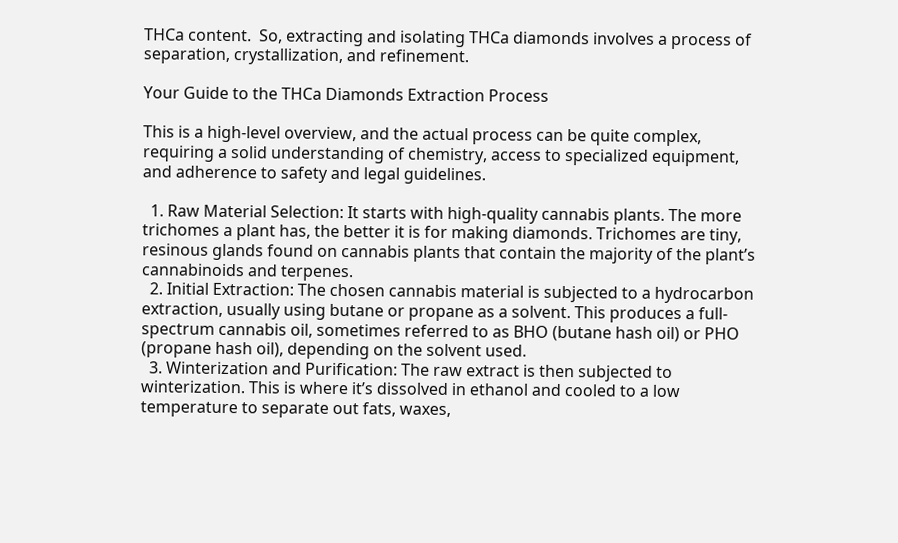THCa content.  So, extracting and isolating THCa diamonds involves a process of separation, crystallization, and refinement.

Your Guide to the THCa Diamonds Extraction Process

This is a high-level overview, and the actual process can be quite complex, requiring a solid understanding of chemistry, access to specialized equipment, and adherence to safety and legal guidelines.

  1. Raw Material Selection: It starts with high-quality cannabis plants. The more trichomes a plant has, the better it is for making diamonds. Trichomes are tiny, resinous glands found on cannabis plants that contain the majority of the plant’s cannabinoids and terpenes.
  2. Initial Extraction: The chosen cannabis material is subjected to a hydrocarbon extraction, usually using butane or propane as a solvent. This produces a full-spectrum cannabis oil, sometimes referred to as BHO (butane hash oil) or PHO (propane hash oil), depending on the solvent used.
  3. Winterization and Purification: The raw extract is then subjected to winterization. This is where it’s dissolved in ethanol and cooled to a low temperature to separate out fats, waxes,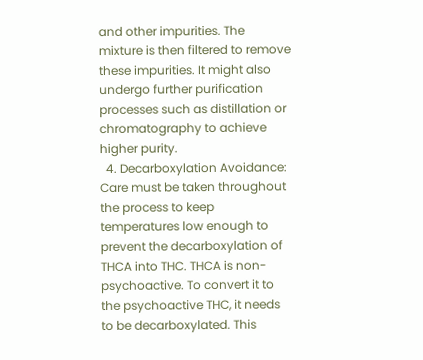and other impurities. The mixture is then filtered to remove these impurities. It might also undergo further purification processes such as distillation or chromatography to achieve higher purity.
  4. Decarboxylation Avoidance: Care must be taken throughout the process to keep temperatures low enough to prevent the decarboxylation of THCA into THC. THCA is non-psychoactive. To convert it to the psychoactive THC, it needs to be decarboxylated. This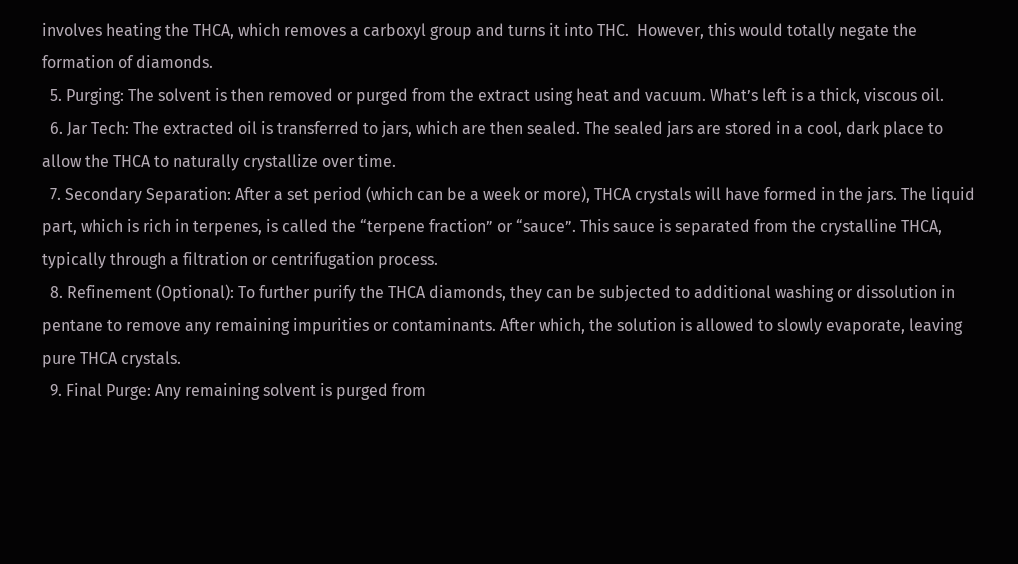involves heating the THCA, which removes a carboxyl group and turns it into THC.  However, this would totally negate the formation of diamonds.
  5. Purging: The solvent is then removed or purged from the extract using heat and vacuum. What’s left is a thick, viscous oil.
  6. Jar Tech: The extracted oil is transferred to jars, which are then sealed. The sealed jars are stored in a cool, dark place to allow the THCA to naturally crystallize over time.
  7. Secondary Separation: After a set period (which can be a week or more), THCA crystals will have formed in the jars. The liquid part, which is rich in terpenes, is called the “terpene fraction” or “sauce”. This sauce is separated from the crystalline THCA, typically through a filtration or centrifugation process.
  8. Refinement (Optional): To further purify the THCA diamonds, they can be subjected to additional washing or dissolution in pentane to remove any remaining impurities or contaminants. After which, the solution is allowed to slowly evaporate, leaving pure THCA crystals.
  9. Final Purge: Any remaining solvent is purged from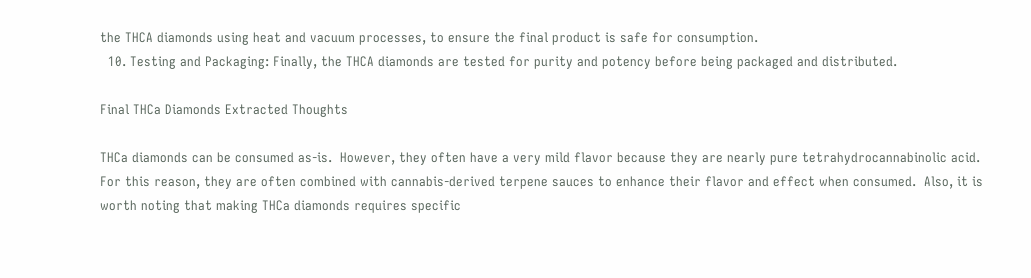the THCA diamonds using heat and vacuum processes, to ensure the final product is safe for consumption.
  10. Testing and Packaging: Finally, the THCA diamonds are tested for purity and potency before being packaged and distributed.

Final THCa Diamonds Extracted Thoughts

THCa diamonds can be consumed as-is.  However, they often have a very mild flavor because they are nearly pure tetrahydrocannabinolic acid.  For this reason, they are often combined with cannabis-derived terpene sauces to enhance their flavor and effect when consumed.  Also, it is worth noting that making THCa diamonds requires specific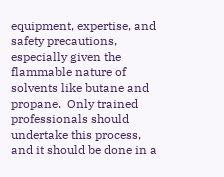equipment, expertise, and safety precautions, especially given the flammable nature of solvents like butane and propane.  Only trained professionals should undertake this process, and it should be done in a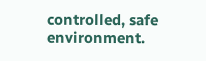controlled, safe environment.